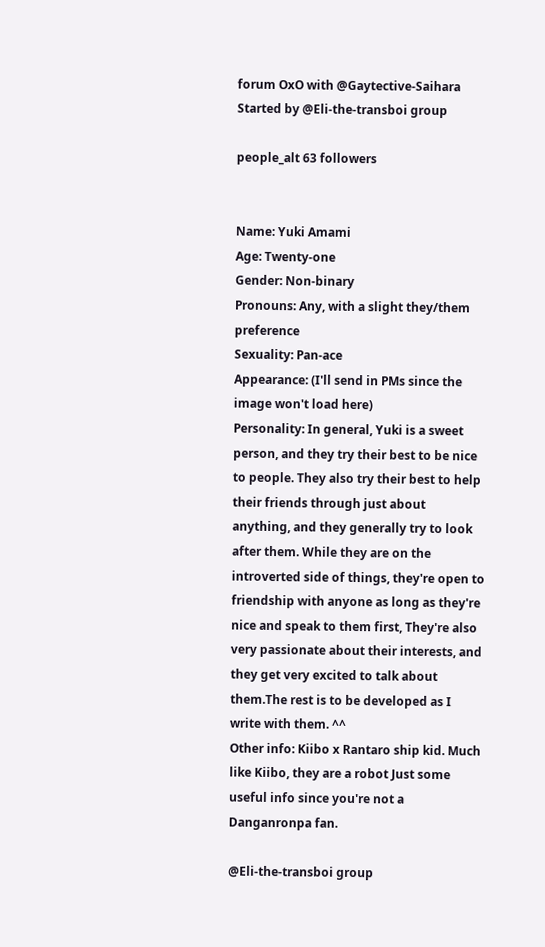forum OxO with @Gaytective-Saihara
Started by @Eli-the-transboi group

people_alt 63 followers


Name: Yuki Amami
Age: Twenty-one
Gender: Non-binary
Pronouns: Any, with a slight they/them preference
Sexuality: Pan-ace
Appearance: (I'll send in PMs since the image won't load here)
Personality: In general, Yuki is a sweet person, and they try their best to be nice to people. They also try their best to help their friends through just about anything, and they generally try to look after them. While they are on the introverted side of things, they're open to friendship with anyone as long as they're nice and speak to them first, They're also very passionate about their interests, and they get very excited to talk about them.The rest is to be developed as I write with them. ^^
Other info: Kiibo x Rantaro ship kid. Much like Kiibo, they are a robot Just some useful info since you're not a Danganronpa fan.

@Eli-the-transboi group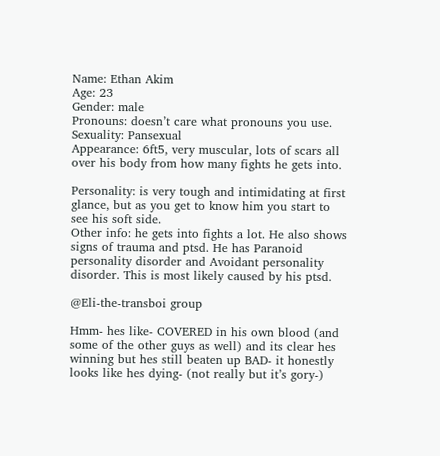Name: Ethan Akim
Age: 23
Gender: male
Pronouns: doesn’t care what pronouns you use.
Sexuality: Pansexual
Appearance: 6ft5, very muscular, lots of scars all over his body from how many fights he gets into.

Personality: is very tough and intimidating at first glance, but as you get to know him you start to see his soft side.
Other info: he gets into fights a lot. He also shows signs of trauma and ptsd. He has Paranoid personality disorder and Avoidant personality disorder. This is most likely caused by his ptsd.

@Eli-the-transboi group

Hmm- hes like- COVERED in his own blood (and some of the other guys as well) and its clear hes winning but hes still beaten up BAD- it honestly looks like hes dying- (not really but it’s gory-)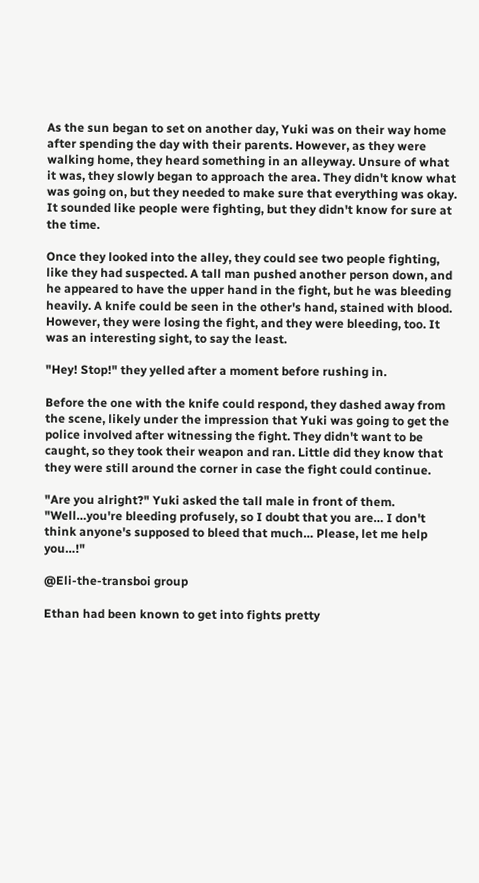As the sun began to set on another day, Yuki was on their way home after spending the day with their parents. However, as they were walking home, they heard something in an alleyway. Unsure of what it was, they slowly began to approach the area. They didn't know what was going on, but they needed to make sure that everything was okay. It sounded like people were fighting, but they didn't know for sure at the time.

Once they looked into the alley, they could see two people fighting, like they had suspected. A tall man pushed another person down, and he appeared to have the upper hand in the fight, but he was bleeding heavily. A knife could be seen in the other's hand, stained with blood. However, they were losing the fight, and they were bleeding, too. It was an interesting sight, to say the least.

"Hey! Stop!" they yelled after a moment before rushing in.

Before the one with the knife could respond, they dashed away from the scene, likely under the impression that Yuki was going to get the police involved after witnessing the fight. They didn't want to be caught, so they took their weapon and ran. Little did they know that they were still around the corner in case the fight could continue.

"Are you alright?" Yuki asked the tall male in front of them. "Well…you're bleeding profusely, so I doubt that you are… I don't think anyone's supposed to bleed that much… Please, let me help you…!"

@Eli-the-transboi group

Ethan had been known to get into fights pretty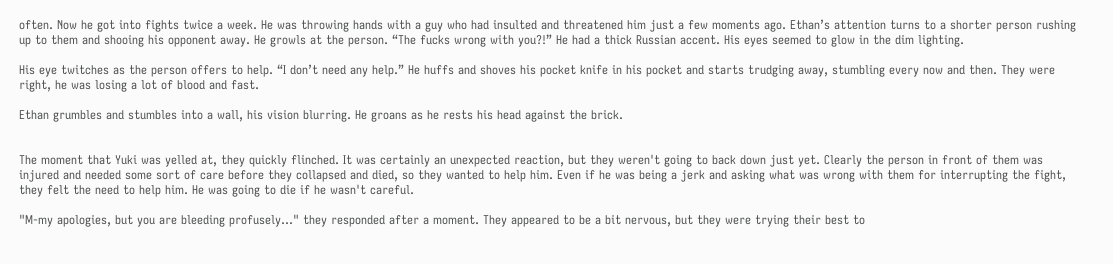often. Now he got into fights twice a week. He was throwing hands with a guy who had insulted and threatened him just a few moments ago. Ethan’s attention turns to a shorter person rushing up to them and shooing his opponent away. He growls at the person. “The fucks wrong with you?!” He had a thick Russian accent. His eyes seemed to glow in the dim lighting.

His eye twitches as the person offers to help. “I don’t need any help.” He huffs and shoves his pocket knife in his pocket and starts trudging away, stumbling every now and then. They were right, he was losing a lot of blood and fast.

Ethan grumbles and stumbles into a wall, his vision blurring. He groans as he rests his head against the brick.


The moment that Yuki was yelled at, they quickly flinched. It was certainly an unexpected reaction, but they weren't going to back down just yet. Clearly the person in front of them was injured and needed some sort of care before they collapsed and died, so they wanted to help him. Even if he was being a jerk and asking what was wrong with them for interrupting the fight, they felt the need to help him. He was going to die if he wasn't careful.

"M-my apologies, but you are bleeding profusely…" they responded after a moment. They appeared to be a bit nervous, but they were trying their best to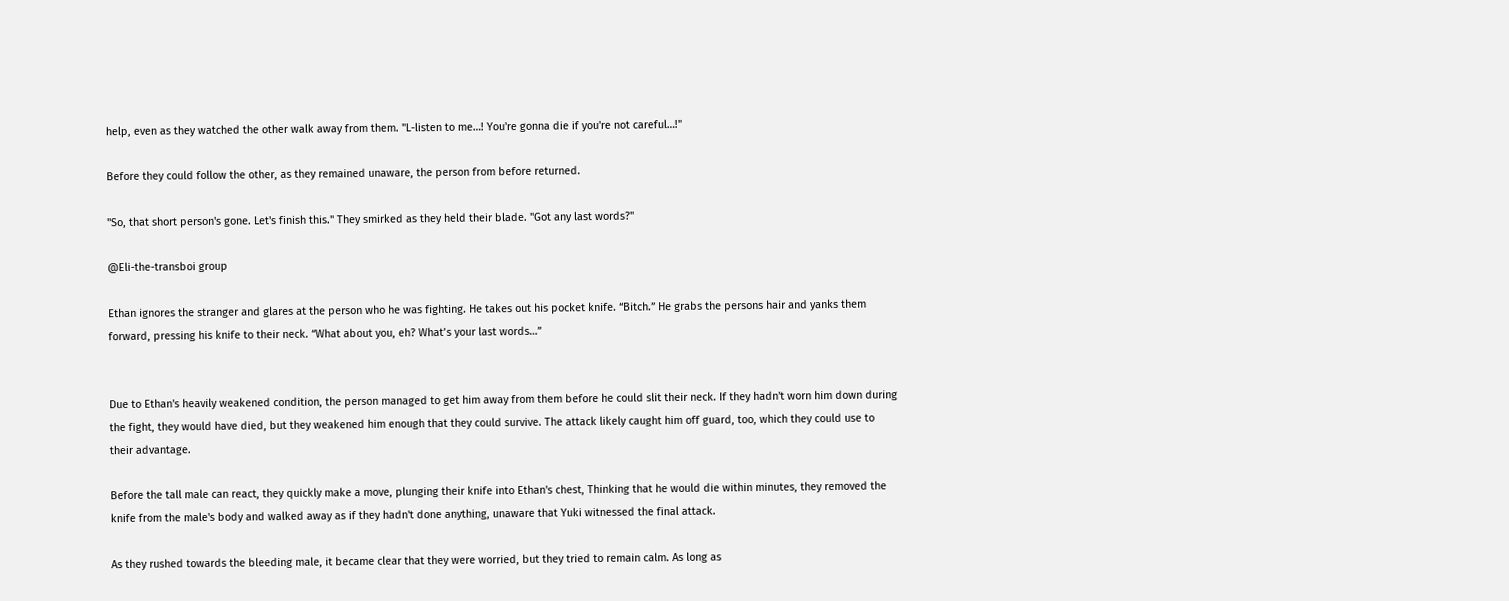help, even as they watched the other walk away from them. "L-listen to me…! You're gonna die if you're not careful…!"

Before they could follow the other, as they remained unaware, the person from before returned.

"So, that short person's gone. Let's finish this." They smirked as they held their blade. "Got any last words?"

@Eli-the-transboi group

Ethan ignores the stranger and glares at the person who he was fighting. He takes out his pocket knife. “Bitch.” He grabs the persons hair and yanks them forward, pressing his knife to their neck. “What about you, eh? What’s your last words…”


Due to Ethan's heavily weakened condition, the person managed to get him away from them before he could slit their neck. If they hadn't worn him down during the fight, they would have died, but they weakened him enough that they could survive. The attack likely caught him off guard, too, which they could use to their advantage.

Before the tall male can react, they quickly make a move, plunging their knife into Ethan's chest, Thinking that he would die within minutes, they removed the knife from the male's body and walked away as if they hadn't done anything, unaware that Yuki witnessed the final attack.

As they rushed towards the bleeding male, it became clear that they were worried, but they tried to remain calm. As long as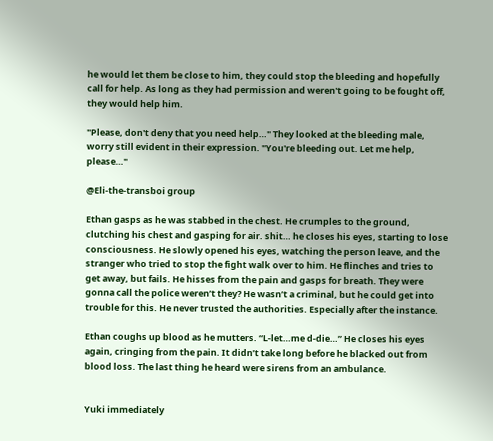he would let them be close to him, they could stop the bleeding and hopefully call for help. As long as they had permission and weren't going to be fought off, they would help him.

"Please, don't deny that you need help…" They looked at the bleeding male, worry still evident in their expression. "You're bleeding out. Let me help, please…"

@Eli-the-transboi group

Ethan gasps as he was stabbed in the chest. He crumples to the ground, clutching his chest and gasping for air. shit… he closes his eyes, starting to lose consciousness. He slowly opened his eyes, watching the person leave, and the stranger who tried to stop the fight walk over to him. He flinches and tries to get away, but fails. He hisses from the pain and gasps for breath. They were gonna call the police weren’t they? He wasn’t a criminal, but he could get into trouble for this. He never trusted the authorities. Especially after the instance.

Ethan coughs up blood as he mutters. “L-let…me d-die…” He closes his eyes again, cringing from the pain. It didn’t take long before he blacked out from blood loss. The last thing he heard were sirens from an ambulance.


Yuki immediately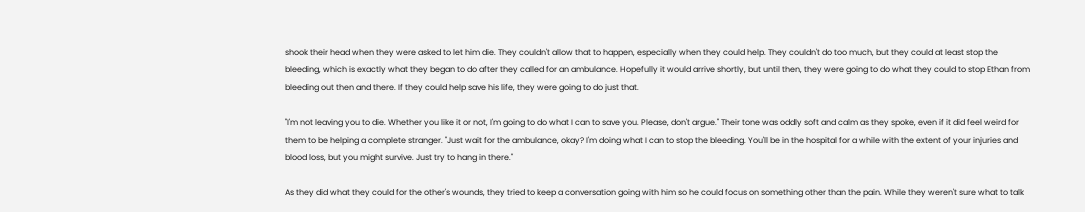shook their head when they were asked to let him die. They couldn't allow that to happen, especially when they could help. They couldn't do too much, but they could at least stop the bleeding, which is exactly what they began to do after they called for an ambulance. Hopefully it would arrive shortly, but until then, they were going to do what they could to stop Ethan from bleeding out then and there. If they could help save his life, they were going to do just that.

"I'm not leaving you to die. Whether you like it or not, I'm going to do what I can to save you. Please, don't argue." Their tone was oddly soft and calm as they spoke, even if it did feel weird for them to be helping a complete stranger. "Just wait for the ambulance, okay? I'm doing what I can to stop the bleeding. You'll be in the hospital for a while with the extent of your injuries and blood loss, but you might survive. Just try to hang in there."

As they did what they could for the other's wounds, they tried to keep a conversation going with him so he could focus on something other than the pain. While they weren't sure what to talk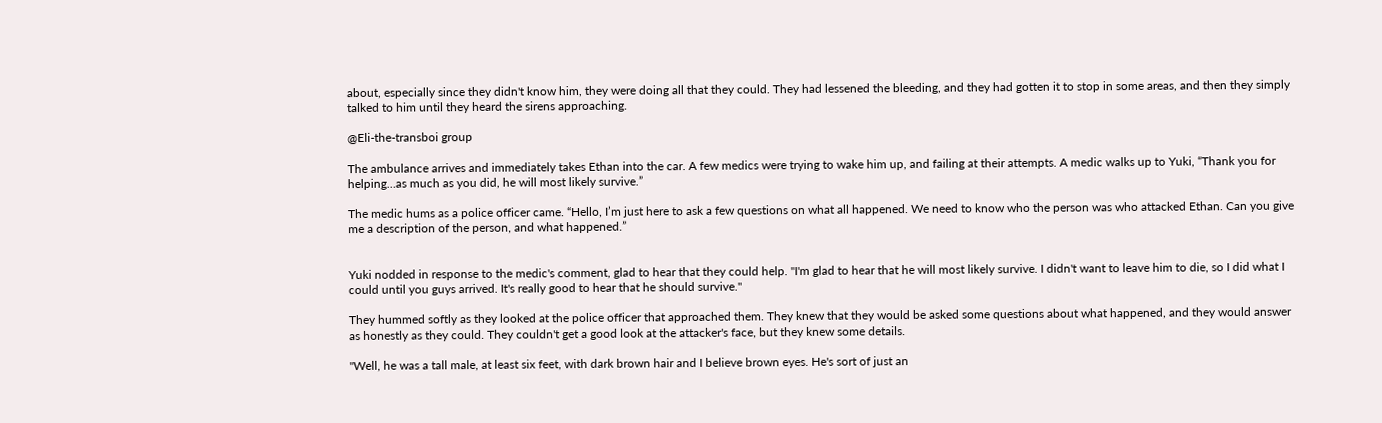about, especially since they didn't know him, they were doing all that they could. They had lessened the bleeding, and they had gotten it to stop in some areas, and then they simply talked to him until they heard the sirens approaching.

@Eli-the-transboi group

The ambulance arrives and immediately takes Ethan into the car. A few medics were trying to wake him up, and failing at their attempts. A medic walks up to Yuki, “Thank you for helping…as much as you did, he will most likely survive.”

The medic hums as a police officer came. “Hello, I’m just here to ask a few questions on what all happened. We need to know who the person was who attacked Ethan. Can you give me a description of the person, and what happened.”


Yuki nodded in response to the medic's comment, glad to hear that they could help. "I'm glad to hear that he will most likely survive. I didn't want to leave him to die, so I did what I could until you guys arrived. It's really good to hear that he should survive."

They hummed softly as they looked at the police officer that approached them. They knew that they would be asked some questions about what happened, and they would answer as honestly as they could. They couldn't get a good look at the attacker's face, but they knew some details.

"Well, he was a tall male, at least six feet, with dark brown hair and I believe brown eyes. He's sort of just an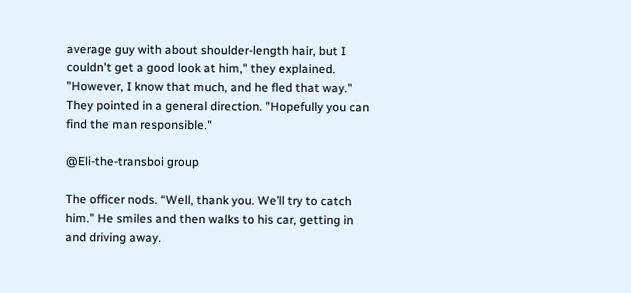average guy with about shoulder-length hair, but I couldn't get a good look at him," they explained. "However, I know that much, and he fled that way." They pointed in a general direction. "Hopefully you can find the man responsible."

@Eli-the-transboi group

The officer nods. “Well, thank you. We’ll try to catch him.” He smiles and then walks to his car, getting in and driving away.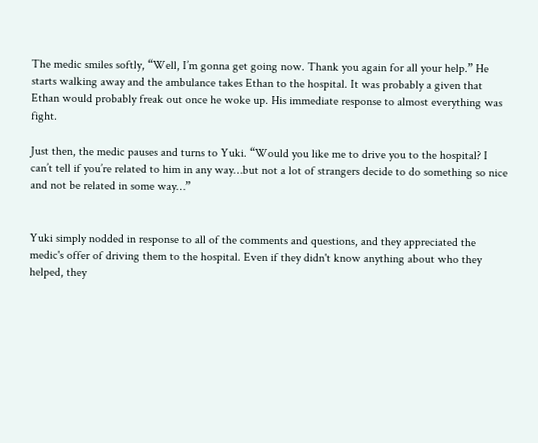The medic smiles softly, “Well, I’m gonna get going now. Thank you again for all your help.” He starts walking away and the ambulance takes Ethan to the hospital. It was probably a given that Ethan would probably freak out once he woke up. His immediate response to almost everything was fight.

Just then, the medic pauses and turns to Yuki. “Would you like me to drive you to the hospital? I can’t tell if you’re related to him in any way…but not a lot of strangers decide to do something so nice and not be related in some way…”


Yuki simply nodded in response to all of the comments and questions, and they appreciated the medic's offer of driving them to the hospital. Even if they didn't know anything about who they helped, they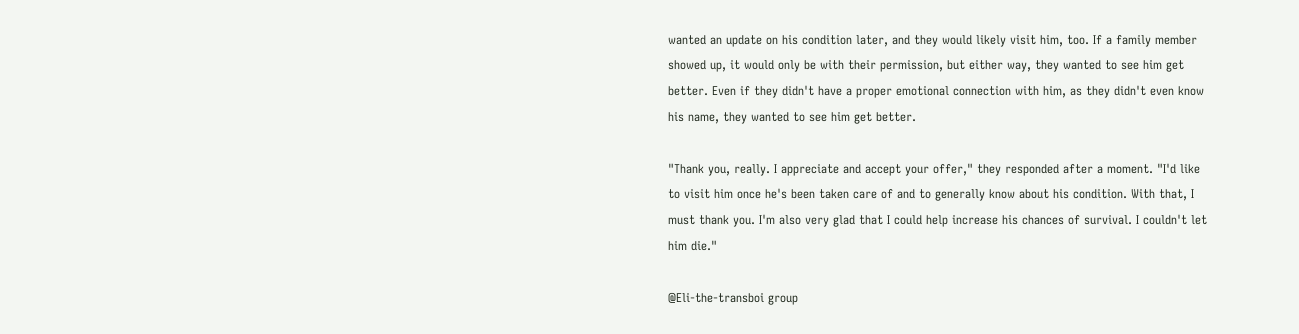wanted an update on his condition later, and they would likely visit him, too. If a family member showed up, it would only be with their permission, but either way, they wanted to see him get better. Even if they didn't have a proper emotional connection with him, as they didn't even know his name, they wanted to see him get better.

"Thank you, really. I appreciate and accept your offer," they responded after a moment. "I'd like to visit him once he's been taken care of and to generally know about his condition. With that, I must thank you. I'm also very glad that I could help increase his chances of survival. I couldn't let him die."

@Eli-the-transboi group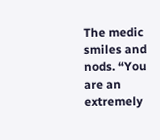The medic smiles and nods. “You are an extremely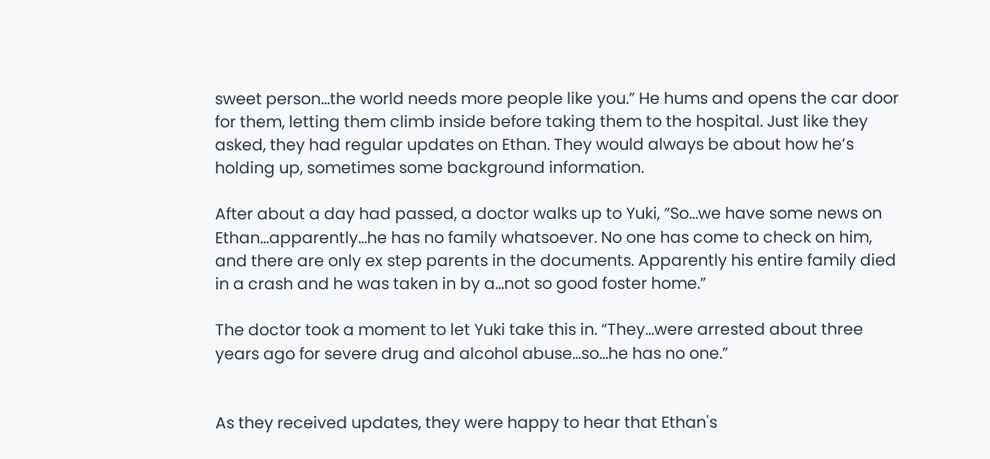sweet person…the world needs more people like you.” He hums and opens the car door for them, letting them climb inside before taking them to the hospital. Just like they asked, they had regular updates on Ethan. They would always be about how he’s holding up, sometimes some background information.

After about a day had passed, a doctor walks up to Yuki, “So…we have some news on Ethan…apparently…he has no family whatsoever. No one has come to check on him, and there are only ex step parents in the documents. Apparently his entire family died in a crash and he was taken in by a…not so good foster home.”

The doctor took a moment to let Yuki take this in. “They…were arrested about three years ago for severe drug and alcohol abuse…so…he has no one.”


As they received updates, they were happy to hear that Ethan's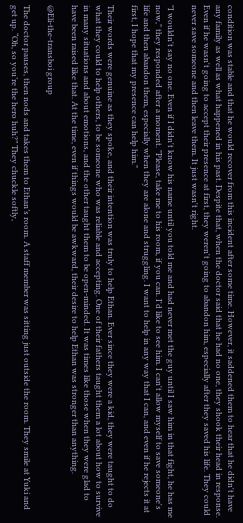condition was stable and that he would recover from this incident after some time. However, it saddened them to hear that he didn't have any family as well as what happened in his past. Despite that, when the doctor said that he had no one, they shook their head in response. Even if he wasn't going to accept their presence at first, they weren't going to abandon him, especially after they saved his life. They could never save someone and then leave them. It just wasn't right.

"I wouldn't say no one. Even if I didn't know his name until you told me and had never met the guy until I saw him in that fight, he has me now," they responded after a moment. "Please, take me to his room, if you can. I'd like to see him. I can't allow myself to save someone's life and then abandon them, especially when they are alone and struggling. I want to help in any way that I can, and even if he rejects it at first, I hope that my presence can help him."

Their words were genuine as they spoke, and their intention was truly to help Ethan. Ever since they were a kid, they were taught to do what they could to help others, to be someone who was reliable and accepting. One of their fathers taught them a lot about how to survive in many situations and about emotions, and the other taught them to be open-minded. It was times like those when they were glad to have been raised like that. At the time, even if things would be awkward, their desire to help Ethan was stronger than anything.

@Eli-the-transboi group

The doctor pauses, then nods and takes them to Ethan’s room. A staff member was sitting just outside the room. They smile at Yuki and get up. “Oh, so you’re the hero huh?” They chuckle softly,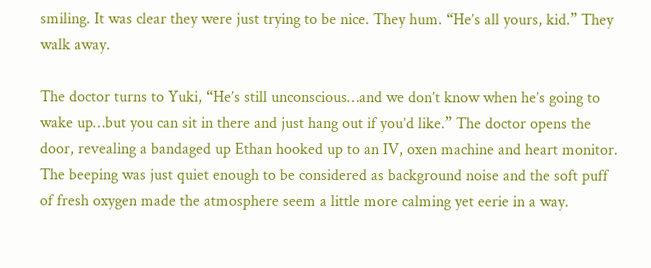smiling. It was clear they were just trying to be nice. They hum. “He’s all yours, kid.” They walk away.

The doctor turns to Yuki, “He’s still unconscious…and we don’t know when he’s going to wake up…but you can sit in there and just hang out if you’d like.” The doctor opens the door, revealing a bandaged up Ethan hooked up to an IV, oxen machine and heart monitor. The beeping was just quiet enough to be considered as background noise and the soft puff of fresh oxygen made the atmosphere seem a little more calming yet eerie in a way.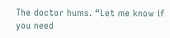The doctor hums. “Let me know if you need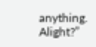anything. Alight?”